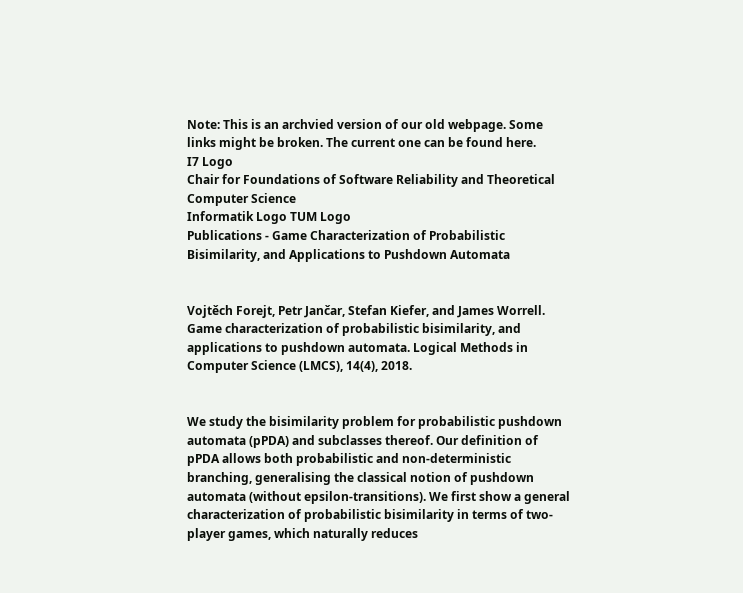Note: This is an archvied version of our old webpage. Some links might be broken. The current one can be found here.
I7 Logo
Chair for Foundations of Software Reliability and Theoretical Computer Science
Informatik Logo TUM Logo
Publications - Game Characterization of Probabilistic Bisimilarity, and Applications to Pushdown Automata


Vojtěch Forejt, Petr Jančar, Stefan Kiefer, and James Worrell. Game characterization of probabilistic bisimilarity, and applications to pushdown automata. Logical Methods in Computer Science (LMCS), 14(4), 2018.


We study the bisimilarity problem for probabilistic pushdown automata (pPDA) and subclasses thereof. Our definition of pPDA allows both probabilistic and non-deterministic branching, generalising the classical notion of pushdown automata (without epsilon-transitions). We first show a general characterization of probabilistic bisimilarity in terms of two-player games, which naturally reduces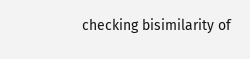checking bisimilarity of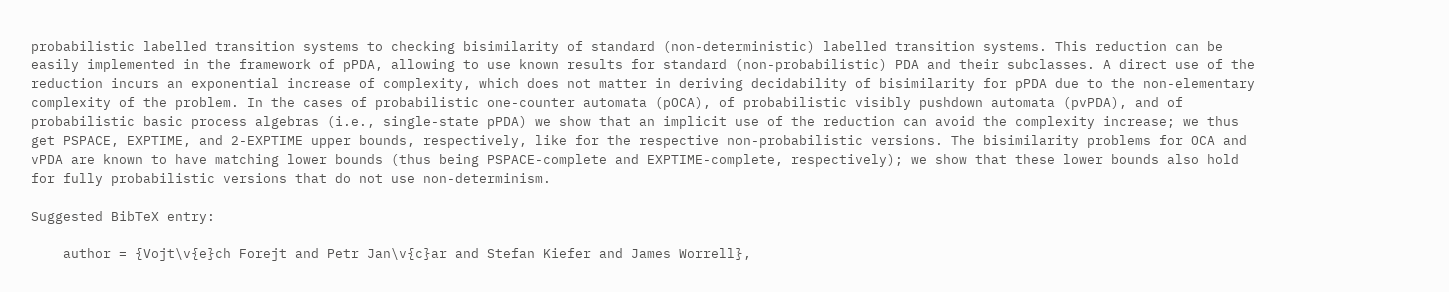probabilistic labelled transition systems to checking bisimilarity of standard (non-deterministic) labelled transition systems. This reduction can be easily implemented in the framework of pPDA, allowing to use known results for standard (non-probabilistic) PDA and their subclasses. A direct use of the reduction incurs an exponential increase of complexity, which does not matter in deriving decidability of bisimilarity for pPDA due to the non-elementary complexity of the problem. In the cases of probabilistic one-counter automata (pOCA), of probabilistic visibly pushdown automata (pvPDA), and of probabilistic basic process algebras (i.e., single-state pPDA) we show that an implicit use of the reduction can avoid the complexity increase; we thus get PSPACE, EXPTIME, and 2-EXPTIME upper bounds, respectively, like for the respective non-probabilistic versions. The bisimilarity problems for OCA and vPDA are known to have matching lower bounds (thus being PSPACE-complete and EXPTIME-complete, respectively); we show that these lower bounds also hold for fully probabilistic versions that do not use non-determinism.

Suggested BibTeX entry:

    author = {Vojt\v{e}ch Forejt and Petr Jan\v{c}ar and Stefan Kiefer and James Worrell},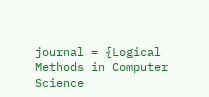journal = {Logical Methods in Computer Science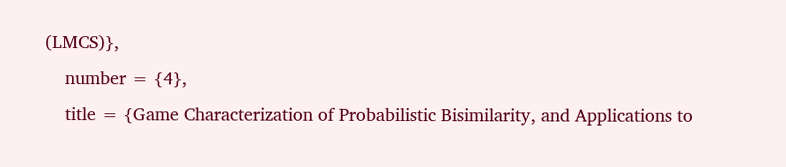(LMCS)},
    number = {4},
    title = {Game Characterization of Probabilistic Bisimilarity, and Applications to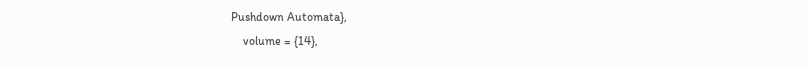Pushdown Automata},
    volume = {14},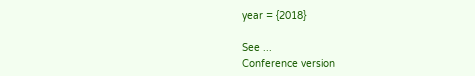year = {2018}

See ...
Conference version